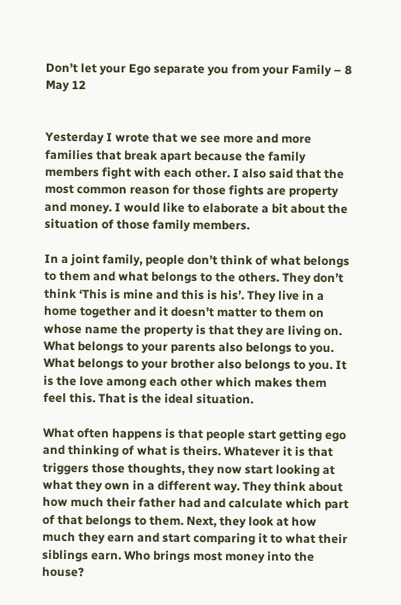Don’t let your Ego separate you from your Family – 8 May 12


Yesterday I wrote that we see more and more families that break apart because the family members fight with each other. I also said that the most common reason for those fights are property and money. I would like to elaborate a bit about the situation of those family members.

In a joint family, people don’t think of what belongs to them and what belongs to the others. They don’t think ‘This is mine and this is his’. They live in a home together and it doesn’t matter to them on whose name the property is that they are living on. What belongs to your parents also belongs to you. What belongs to your brother also belongs to you. It is the love among each other which makes them feel this. That is the ideal situation.

What often happens is that people start getting ego and thinking of what is theirs. Whatever it is that triggers those thoughts, they now start looking at what they own in a different way. They think about how much their father had and calculate which part of that belongs to them. Next, they look at how much they earn and start comparing it to what their siblings earn. Who brings most money into the house?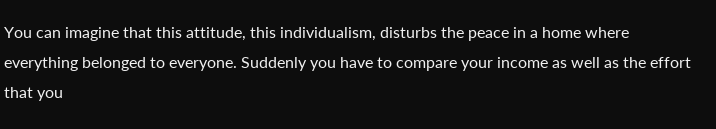You can imagine that this attitude, this individualism, disturbs the peace in a home where everything belonged to everyone. Suddenly you have to compare your income as well as the effort that you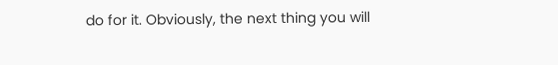do for it. Obviously, the next thing you will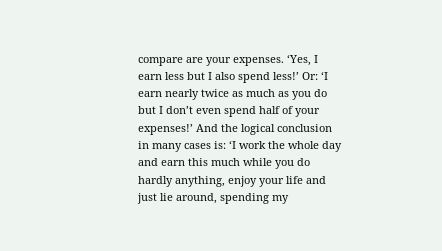compare are your expenses. ‘Yes, I earn less but I also spend less!’ Or: ‘I earn nearly twice as much as you do but I don’t even spend half of your expenses!’ And the logical conclusion in many cases is: ‘I work the whole day and earn this much while you do hardly anything, enjoy your life and just lie around, spending my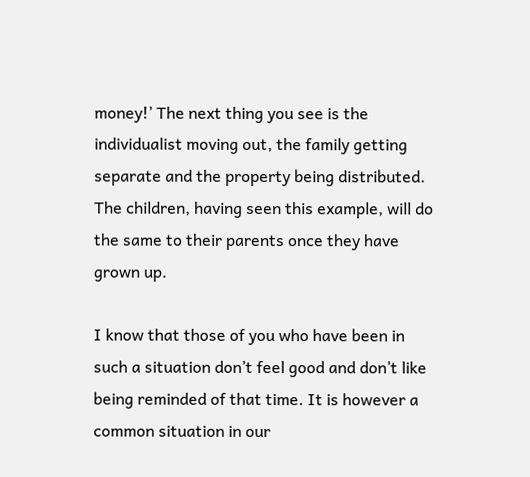money!’ The next thing you see is the individualist moving out, the family getting separate and the property being distributed. The children, having seen this example, will do the same to their parents once they have grown up.

I know that those of you who have been in such a situation don’t feel good and don’t like being reminded of that time. It is however a common situation in our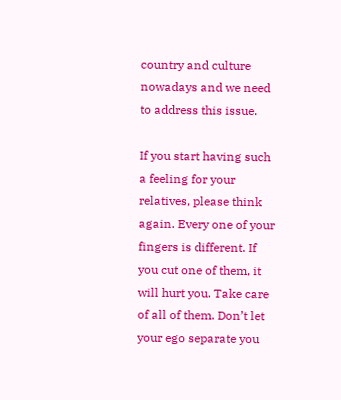country and culture nowadays and we need to address this issue.

If you start having such a feeling for your relatives, please think again. Every one of your fingers is different. If you cut one of them, it will hurt you. Take care of all of them. Don’t let your ego separate you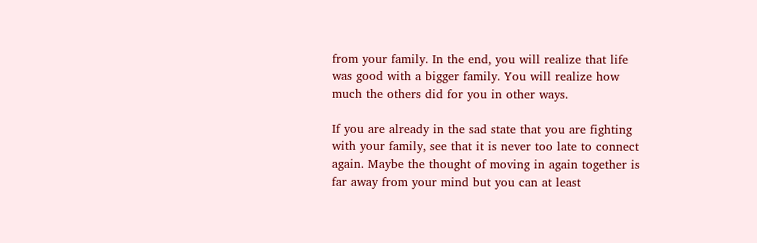from your family. In the end, you will realize that life was good with a bigger family. You will realize how much the others did for you in other ways.

If you are already in the sad state that you are fighting with your family, see that it is never too late to connect again. Maybe the thought of moving in again together is far away from your mind but you can at least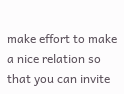make effort to make a nice relation so that you can invite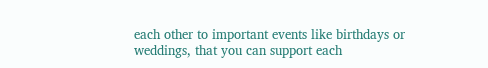each other to important events like birthdays or weddings, that you can support each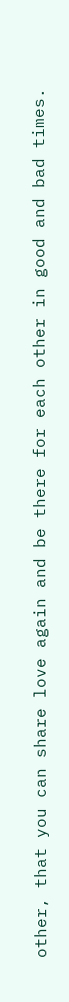other, that you can share love again and be there for each other in good and bad times.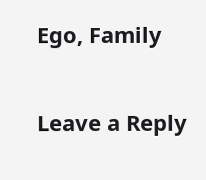Ego, Family

Leave a Reply